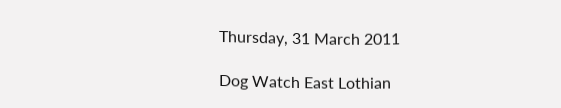Thursday, 31 March 2011

Dog Watch East Lothian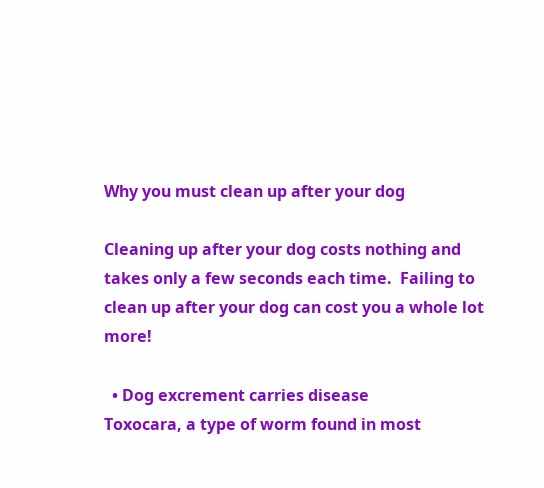Why you must clean up after your dog

Cleaning up after your dog costs nothing and takes only a few seconds each time.  Failing to clean up after your dog can cost you a whole lot more!

  • Dog excrement carries disease
Toxocara, a type of worm found in most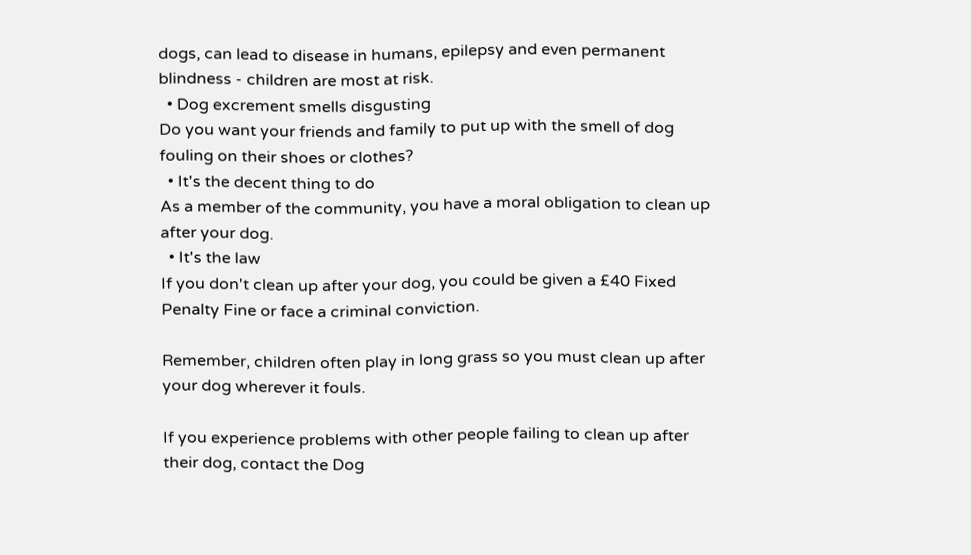dogs, can lead to disease in humans, epilepsy and even permanent blindness - children are most at risk.
  • Dog excrement smells disgusting
Do you want your friends and family to put up with the smell of dog fouling on their shoes or clothes?
  • It's the decent thing to do
As a member of the community, you have a moral obligation to clean up after your dog.
  • It's the law
If you don't clean up after your dog, you could be given a £40 Fixed Penalty Fine or face a criminal conviction.

Remember, children often play in long grass so you must clean up after your dog wherever it fouls.

If you experience problems with other people failing to clean up after their dog, contact the Dog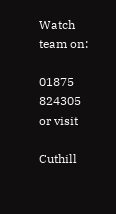Watch team on:

01875 824305
or visit

Cuthill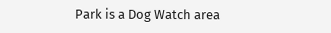Park is a Dog Watch area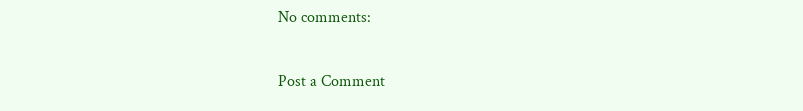No comments:

Post a Comment